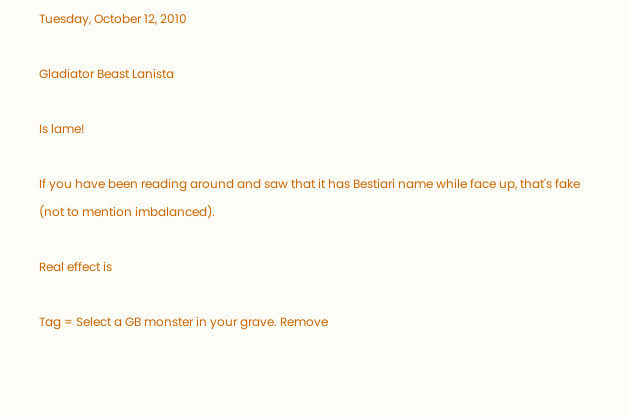Tuesday, October 12, 2010

Gladiator Beast Lanista

Is lame!

If you have been reading around and saw that it has Bestiari name while face up, that's fake (not to mention imbalanced).

Real effect is

Tag = Select a GB monster in your grave. Remove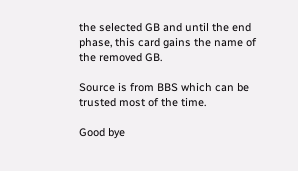the selected GB and until the end phase, this card gains the name of the removed GB.

Source is from BBS which can be trusted most of the time.

Good bye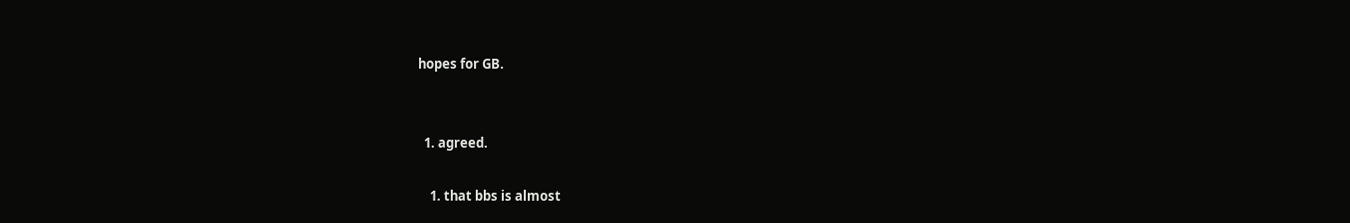hopes for GB.


  1. agreed.

    1. that bbs is almost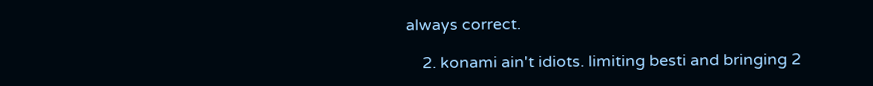always correct.

    2. konami ain't idiots. limiting besti and bringing 2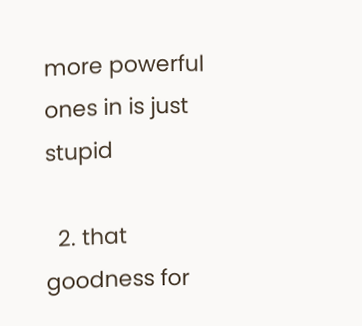more powerful ones in is just stupid

  2. that goodness for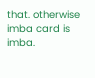that. otherwise imba card is imba.